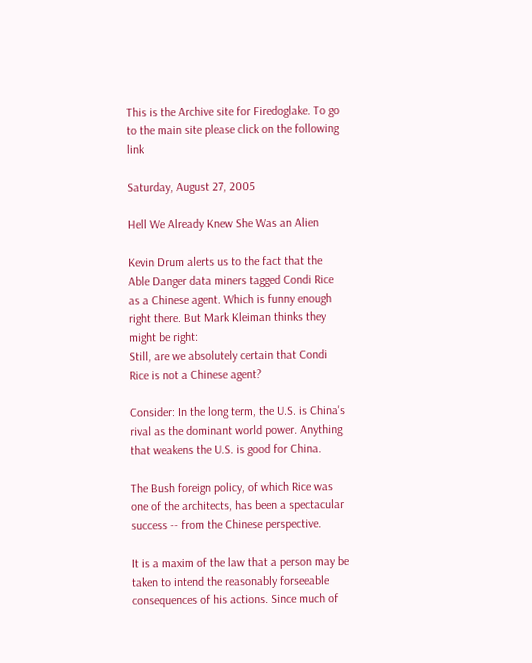This is the Archive site for Firedoglake. To go to the main site please click on the following link

Saturday, August 27, 2005

Hell We Already Knew She Was an Alien

Kevin Drum alerts us to the fact that the Able Danger data miners tagged Condi Rice as a Chinese agent. Which is funny enough right there. But Mark Kleiman thinks they might be right:
Still, are we absolutely certain that Condi Rice is not a Chinese agent?

Consider: In the long term, the U.S. is China's rival as the dominant world power. Anything that weakens the U.S. is good for China.

The Bush foreign policy, of which Rice was one of the architects, has been a spectacular success -- from the Chinese perspective.

It is a maxim of the law that a person may be taken to intend the reasonably forseeable consequences of his actions. Since much of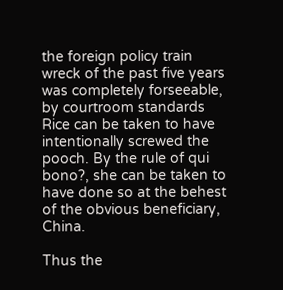the foreign policy train wreck of the past five years was completely forseeable, by courtroom standards Rice can be taken to have intentionally screwed the pooch. By the rule of qui bono?, she can be taken to have done so at the behest of the obvious beneficiary, China.

Thus the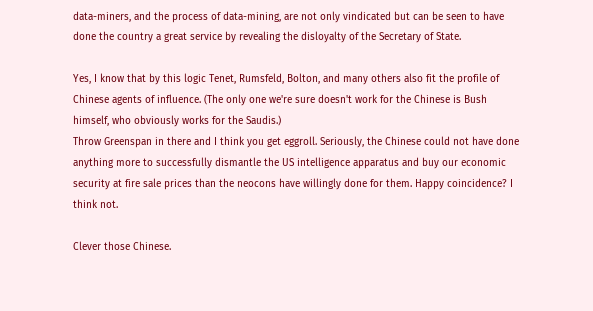data-miners, and the process of data-mining, are not only vindicated but can be seen to have done the country a great service by revealing the disloyalty of the Secretary of State.

Yes, I know that by this logic Tenet, Rumsfeld, Bolton, and many others also fit the profile of Chinese agents of influence. (The only one we're sure doesn't work for the Chinese is Bush himself, who obviously works for the Saudis.)
Throw Greenspan in there and I think you get eggroll. Seriously, the Chinese could not have done anything more to successfully dismantle the US intelligence apparatus and buy our economic security at fire sale prices than the neocons have willingly done for them. Happy coincidence? I think not.

Clever those Chinese.